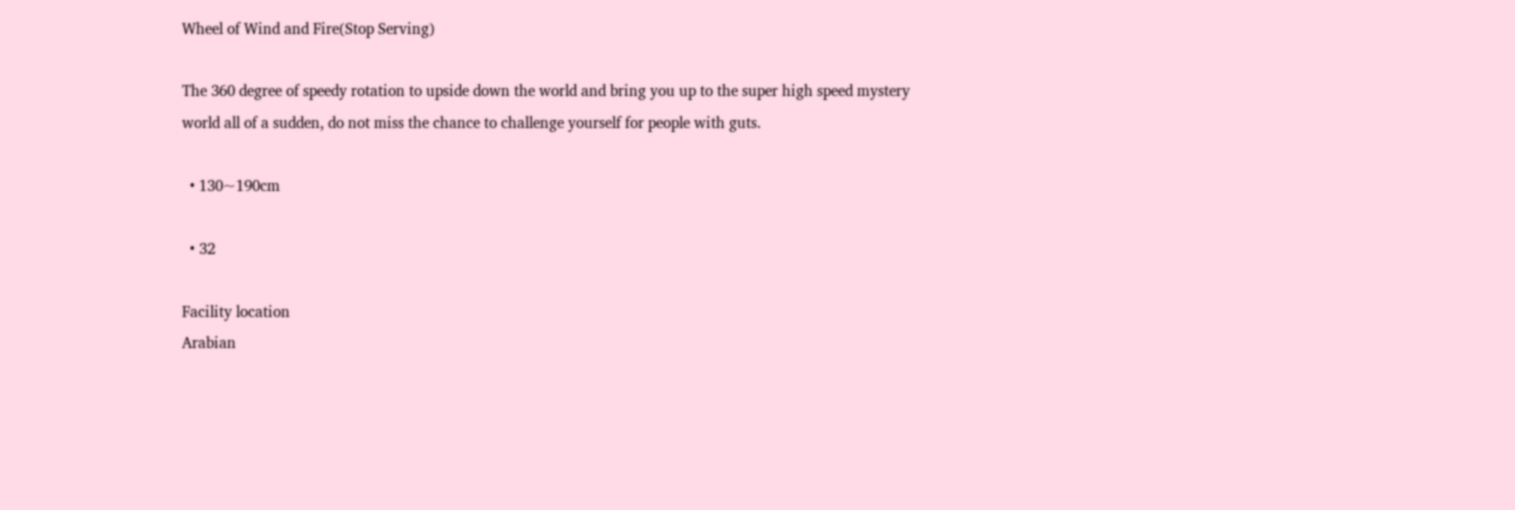Wheel of Wind and Fire(Stop Serving)

The 360 degree of speedy rotation to upside down the world and bring you up to the super high speed mystery world all of a sudden, do not miss the chance to challenge yourself for people with guts.

  • 130~190cm

  • 32

Facility location
Arabian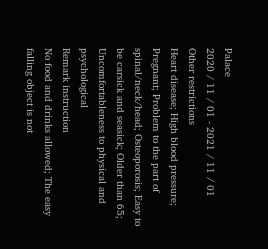Palace
2020 / 11 / 01 - 2021 / 11 / 01
Other restrictions
Heart disease; High blood pressure; Pregnant; Problem to the part of spinal/neck/head; Osteoporosis; Easy to be carsick and seasick; Older than 65; Uncomfortableness to physical and psychological
Remark instruction
No food and drinks allowed; The easy falling object is not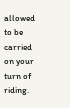allowed to be carried on your turn of riding.